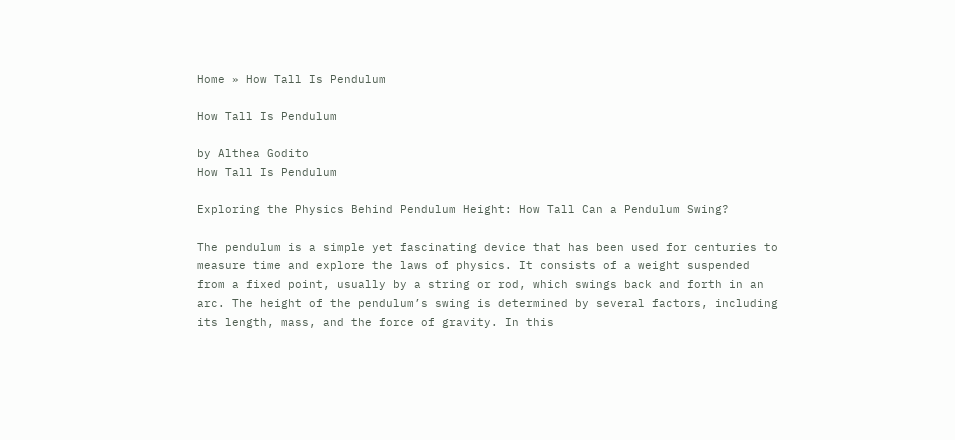Home » How Tall Is Pendulum

How Tall Is Pendulum

by Althea Godito
How Tall Is Pendulum

Exploring the Physics Behind Pendulum Height: How Tall Can a Pendulum Swing?

The pendulum is a simple yet fascinating device that has been used for centuries to measure time and explore the laws of physics. It consists of a weight suspended from a fixed point, usually by a string or rod, which swings back and forth in an arc. The height of the pendulum’s swing is determined by several factors, including its length, mass, and the force of gravity. In this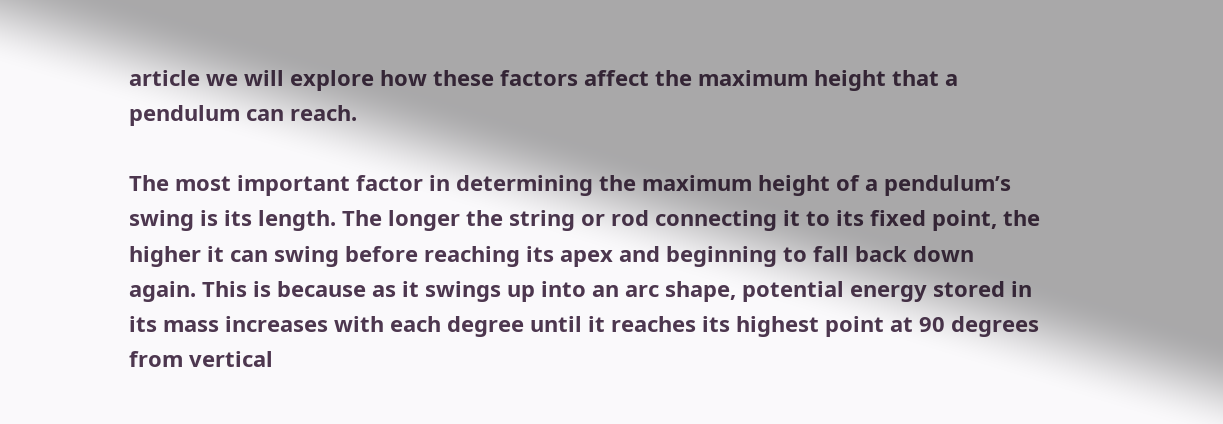article we will explore how these factors affect the maximum height that a pendulum can reach.

The most important factor in determining the maximum height of a pendulum’s swing is its length. The longer the string or rod connecting it to its fixed point, the higher it can swing before reaching its apex and beginning to fall back down again. This is because as it swings up into an arc shape, potential energy stored in its mass increases with each degree until it reaches its highest point at 90 degrees from vertical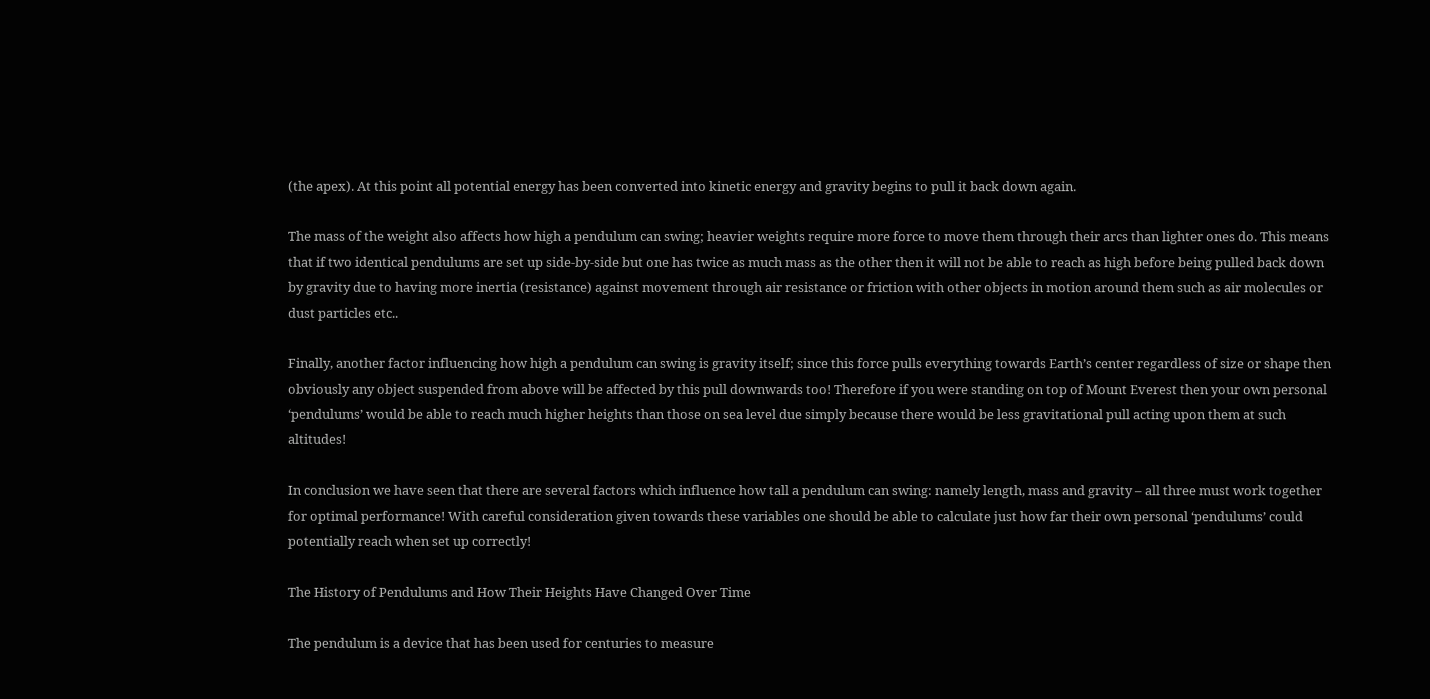(the apex). At this point all potential energy has been converted into kinetic energy and gravity begins to pull it back down again.

The mass of the weight also affects how high a pendulum can swing; heavier weights require more force to move them through their arcs than lighter ones do. This means that if two identical pendulums are set up side-by-side but one has twice as much mass as the other then it will not be able to reach as high before being pulled back down by gravity due to having more inertia (resistance) against movement through air resistance or friction with other objects in motion around them such as air molecules or dust particles etc..

Finally, another factor influencing how high a pendulum can swing is gravity itself; since this force pulls everything towards Earth’s center regardless of size or shape then obviously any object suspended from above will be affected by this pull downwards too! Therefore if you were standing on top of Mount Everest then your own personal ‘pendulums’ would be able to reach much higher heights than those on sea level due simply because there would be less gravitational pull acting upon them at such altitudes!

In conclusion we have seen that there are several factors which influence how tall a pendulum can swing: namely length, mass and gravity – all three must work together for optimal performance! With careful consideration given towards these variables one should be able to calculate just how far their own personal ‘pendulums’ could potentially reach when set up correctly!

The History of Pendulums and How Their Heights Have Changed Over Time

The pendulum is a device that has been used for centuries to measure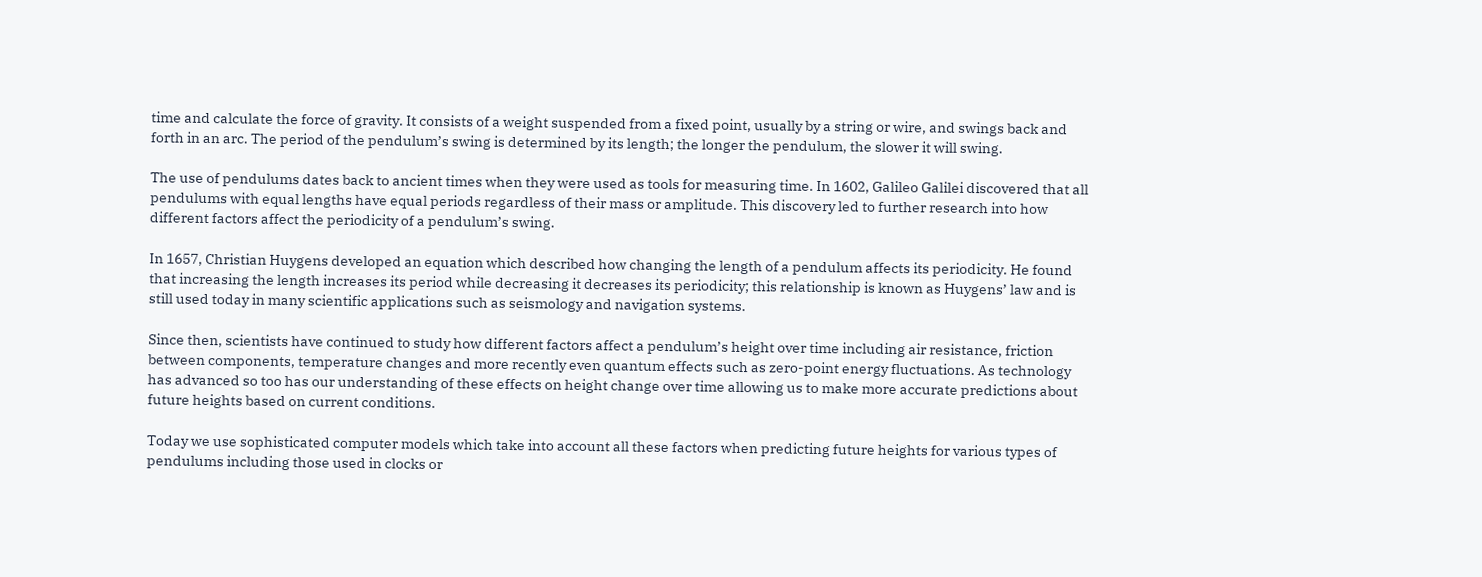time and calculate the force of gravity. It consists of a weight suspended from a fixed point, usually by a string or wire, and swings back and forth in an arc. The period of the pendulum’s swing is determined by its length; the longer the pendulum, the slower it will swing.

The use of pendulums dates back to ancient times when they were used as tools for measuring time. In 1602, Galileo Galilei discovered that all pendulums with equal lengths have equal periods regardless of their mass or amplitude. This discovery led to further research into how different factors affect the periodicity of a pendulum’s swing.

In 1657, Christian Huygens developed an equation which described how changing the length of a pendulum affects its periodicity. He found that increasing the length increases its period while decreasing it decreases its periodicity; this relationship is known as Huygens’ law and is still used today in many scientific applications such as seismology and navigation systems.

Since then, scientists have continued to study how different factors affect a pendulum’s height over time including air resistance, friction between components, temperature changes and more recently even quantum effects such as zero-point energy fluctuations. As technology has advanced so too has our understanding of these effects on height change over time allowing us to make more accurate predictions about future heights based on current conditions.

Today we use sophisticated computer models which take into account all these factors when predicting future heights for various types of pendulums including those used in clocks or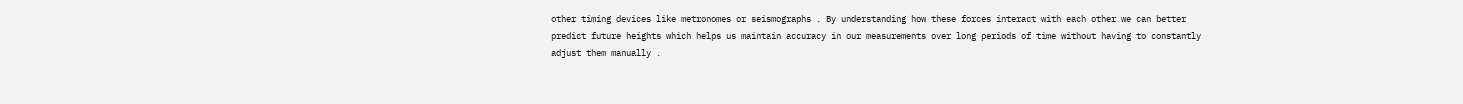other timing devices like metronomes or seismographs . By understanding how these forces interact with each other we can better predict future heights which helps us maintain accuracy in our measurements over long periods of time without having to constantly adjust them manually .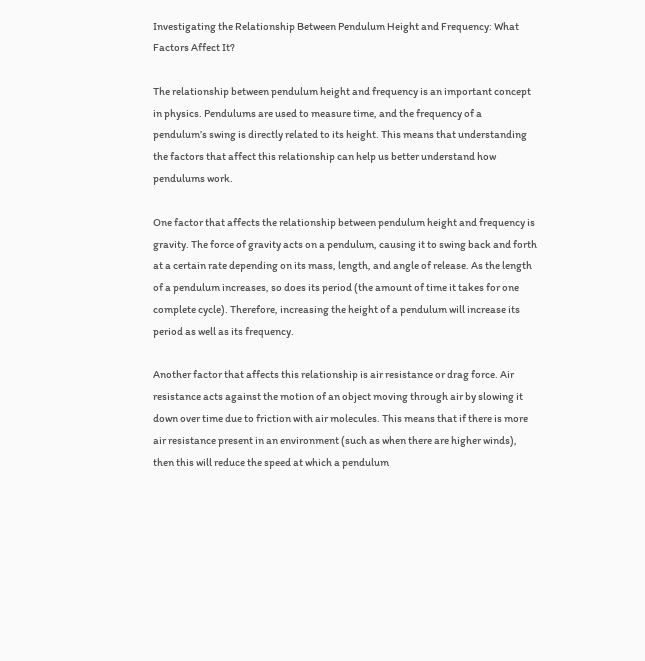Investigating the Relationship Between Pendulum Height and Frequency: What Factors Affect It?

The relationship between pendulum height and frequency is an important concept in physics. Pendulums are used to measure time, and the frequency of a pendulum’s swing is directly related to its height. This means that understanding the factors that affect this relationship can help us better understand how pendulums work.

One factor that affects the relationship between pendulum height and frequency is gravity. The force of gravity acts on a pendulum, causing it to swing back and forth at a certain rate depending on its mass, length, and angle of release. As the length of a pendulum increases, so does its period (the amount of time it takes for one complete cycle). Therefore, increasing the height of a pendulum will increase its period as well as its frequency.

Another factor that affects this relationship is air resistance or drag force. Air resistance acts against the motion of an object moving through air by slowing it down over time due to friction with air molecules. This means that if there is more air resistance present in an environment (such as when there are higher winds), then this will reduce the speed at which a pendulum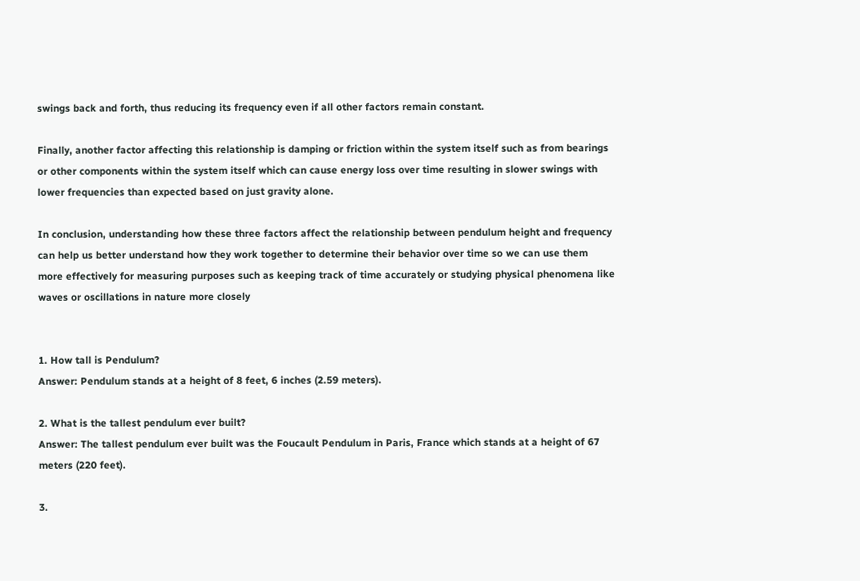swings back and forth, thus reducing its frequency even if all other factors remain constant.

Finally, another factor affecting this relationship is damping or friction within the system itself such as from bearings or other components within the system itself which can cause energy loss over time resulting in slower swings with lower frequencies than expected based on just gravity alone.

In conclusion, understanding how these three factors affect the relationship between pendulum height and frequency can help us better understand how they work together to determine their behavior over time so we can use them more effectively for measuring purposes such as keeping track of time accurately or studying physical phenomena like waves or oscillations in nature more closely


1. How tall is Pendulum?
Answer: Pendulum stands at a height of 8 feet, 6 inches (2.59 meters).

2. What is the tallest pendulum ever built?
Answer: The tallest pendulum ever built was the Foucault Pendulum in Paris, France which stands at a height of 67 meters (220 feet).

3.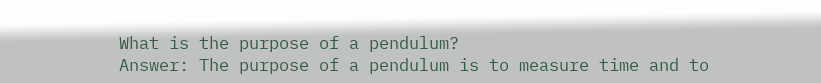What is the purpose of a pendulum?
Answer: The purpose of a pendulum is to measure time and to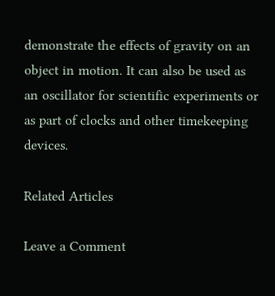demonstrate the effects of gravity on an object in motion. It can also be used as an oscillator for scientific experiments or as part of clocks and other timekeeping devices.

Related Articles

Leave a Comment